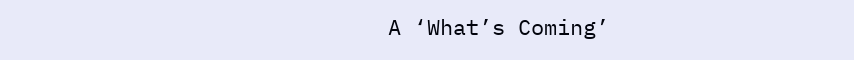A ‘What’s Coming’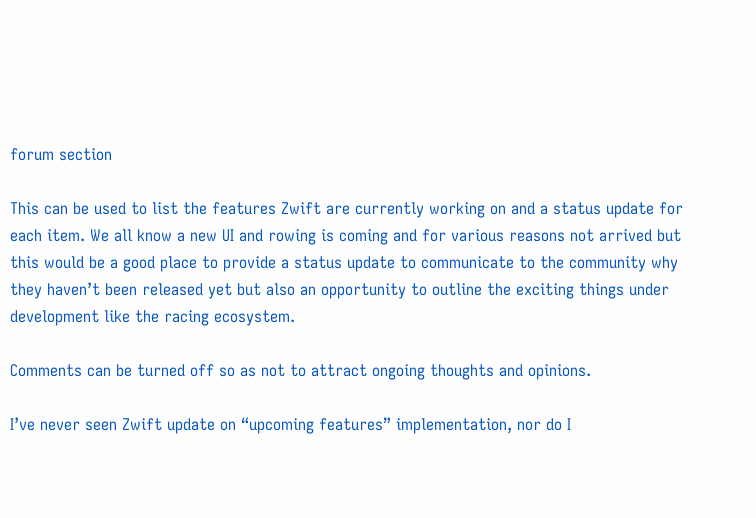forum section

This can be used to list the features Zwift are currently working on and a status update for each item. We all know a new UI and rowing is coming and for various reasons not arrived but this would be a good place to provide a status update to communicate to the community why they haven’t been released yet but also an opportunity to outline the exciting things under development like the racing ecosystem.

Comments can be turned off so as not to attract ongoing thoughts and opinions.

I’ve never seen Zwift update on “upcoming features” implementation, nor do I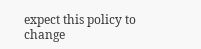expect this policy to change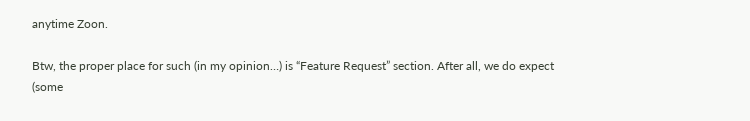anytime Zoon.

Btw, the proper place for such (in my opinion…) is “Feature Request” section. After all, we do expect (some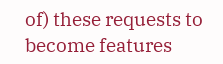of) these requests to become features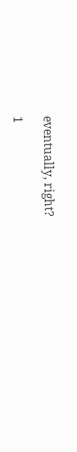eventually, right?

1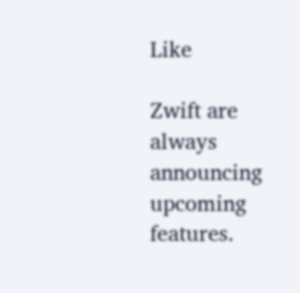Like

Zwift are always announcing upcoming features.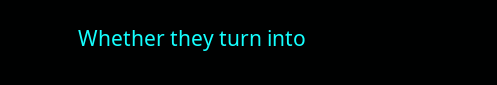Whether they turn into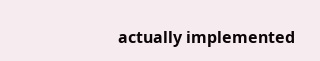actually implemented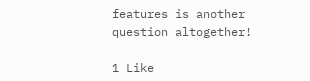features is another question altogether!

1 Like